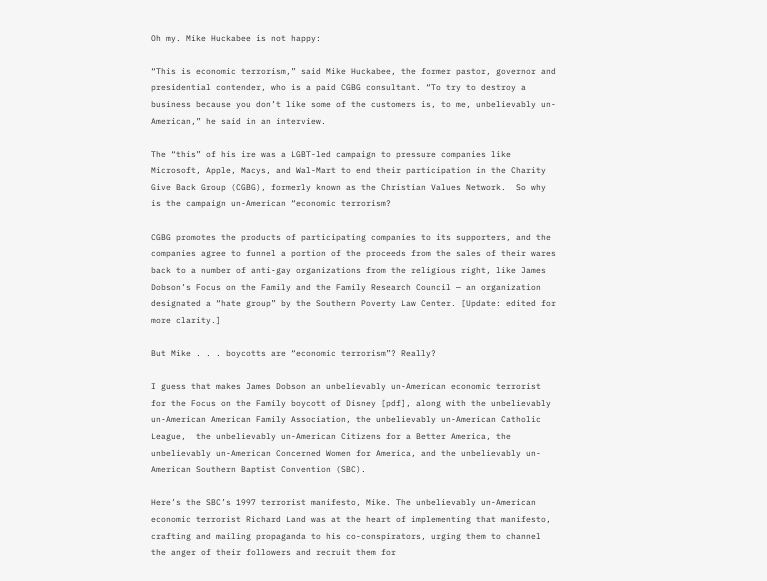Oh my. Mike Huckabee is not happy:

“This is economic terrorism,” said Mike Huckabee, the former pastor, governor and presidential contender, who is a paid CGBG consultant. “To try to destroy a business because you don’t like some of the customers is, to me, unbelievably un-American,” he said in an interview.

The “this” of his ire was a LGBT-led campaign to pressure companies like Microsoft, Apple, Macys, and Wal-Mart to end their participation in the Charity Give Back Group (CGBG), formerly known as the Christian Values Network.  So why is the campaign un-American “economic terrorism?

CGBG promotes the products of participating companies to its supporters, and the companies agree to funnel a portion of the proceeds from the sales of their wares back to a number of anti-gay organizations from the religious right, like James Dobson’s Focus on the Family and the Family Research Council — an organization designated a “hate group” by the Southern Poverty Law Center. [Update: edited for more clarity.]

But Mike . . . boycotts are “economic terrorism”? Really?

I guess that makes James Dobson an unbelievably un-American economic terrorist for the Focus on the Family boycott of Disney [pdf], along with the unbelievably un-American American Family Association, the unbelievably un-American Catholic League,  the unbelievably un-American Citizens for a Better America, the unbelievably un-American Concerned Women for America, and the unbelievably un-American Southern Baptist Convention (SBC).

Here’s the SBC’s 1997 terrorist manifesto, Mike. The unbelievably un-American economic terrorist Richard Land was at the heart of implementing that manifesto, crafting and mailing propaganda to his co-conspirators, urging them to channel the anger of their followers and recruit them for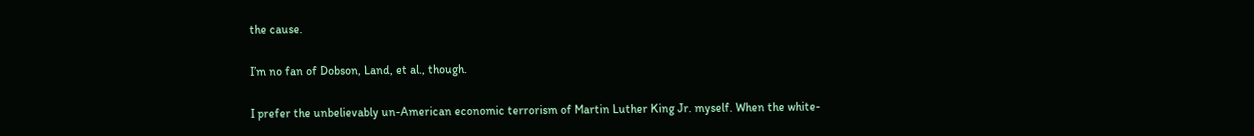the cause.

I’m no fan of Dobson, Land, et al., though.

I prefer the unbelievably un-American economic terrorism of Martin Luther King Jr. myself. When the white-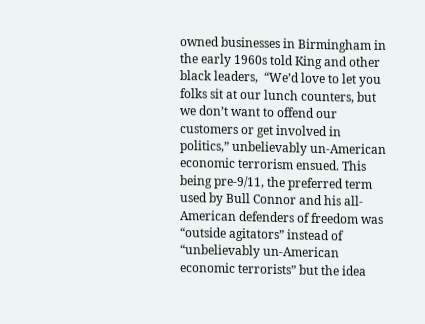owned businesses in Birmingham in the early 1960s told King and other black leaders,  “We’d love to let you folks sit at our lunch counters, but we don’t want to offend our customers or get involved in politics,” unbelievably un-American economic terrorism ensued. This being pre-9/11, the preferred term used by Bull Connor and his all-American defenders of freedom was “outside agitators” instead of “unbelievably un-American economic terrorists” but the idea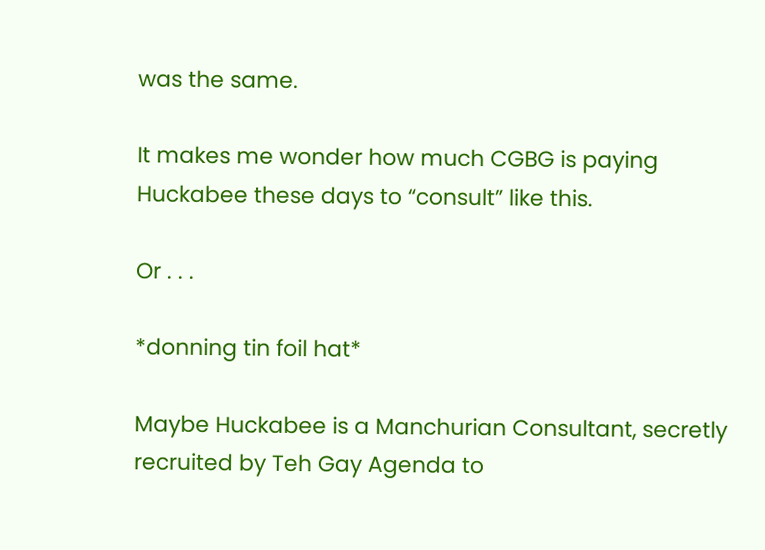was the same.

It makes me wonder how much CGBG is paying Huckabee these days to “consult” like this.

Or . . .

*donning tin foil hat*

Maybe Huckabee is a Manchurian Consultant, secretly recruited by Teh Gay Agenda to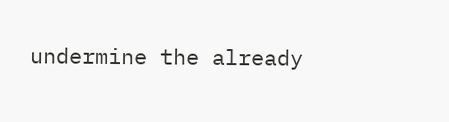undermine the already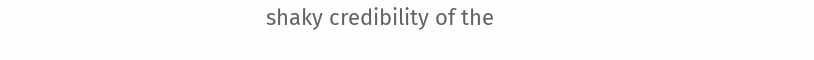shaky credibility of the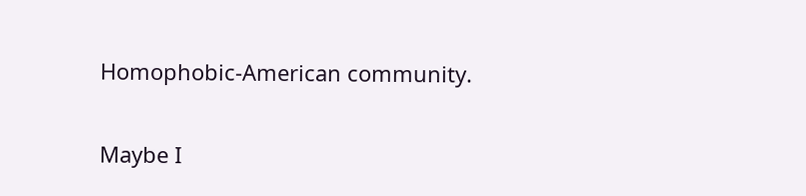Homophobic-American community.

Maybe I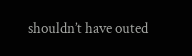shouldn’t have outed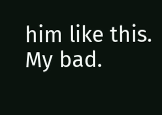him like this. My bad.